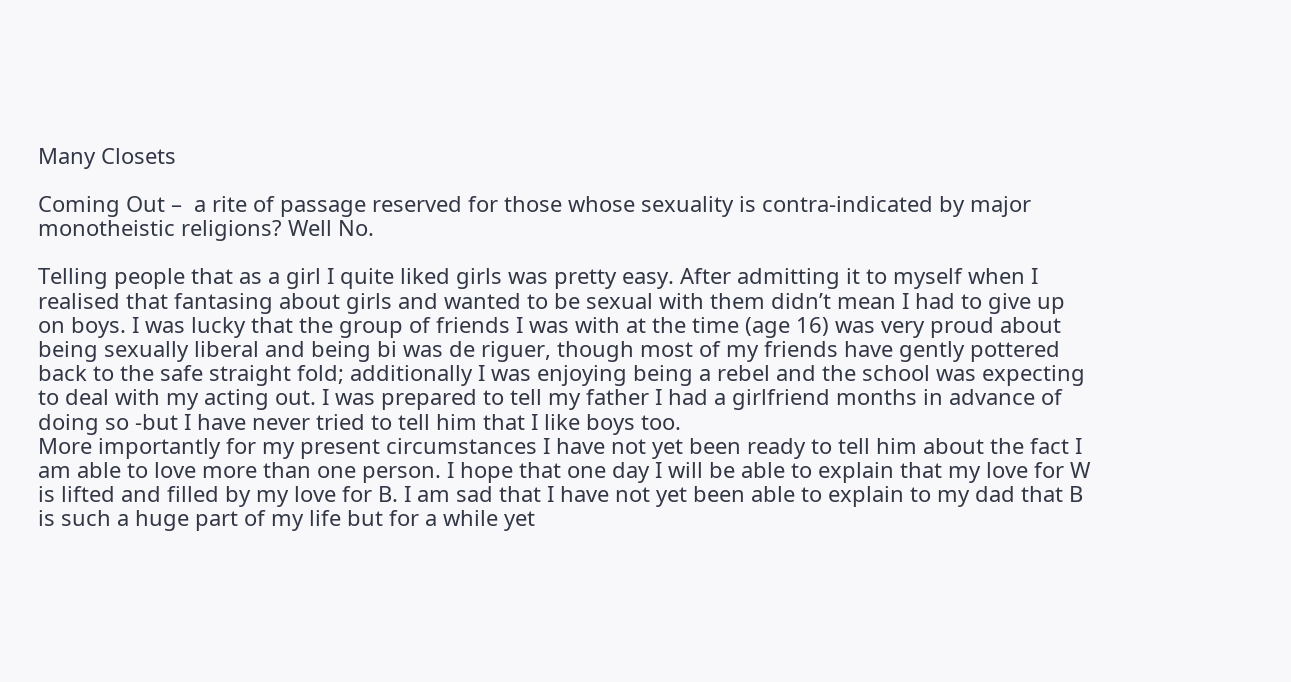Many Closets

Coming Out –  a rite of passage reserved for those whose sexuality is contra-indicated by major monotheistic religions? Well No.

Telling people that as a girl I quite liked girls was pretty easy. After admitting it to myself when I realised that fantasing about girls and wanted to be sexual with them didn’t mean I had to give up on boys. I was lucky that the group of friends I was with at the time (age 16) was very proud about being sexually liberal and being bi was de riguer, though most of my friends have gently pottered back to the safe straight fold; additionally I was enjoying being a rebel and the school was expecting to deal with my acting out. I was prepared to tell my father I had a girlfriend months in advance of doing so -but I have never tried to tell him that I like boys too.
More importantly for my present circumstances I have not yet been ready to tell him about the fact I am able to love more than one person. I hope that one day I will be able to explain that my love for W is lifted and filled by my love for B. I am sad that I have not yet been able to explain to my dad that B is such a huge part of my life but for a while yet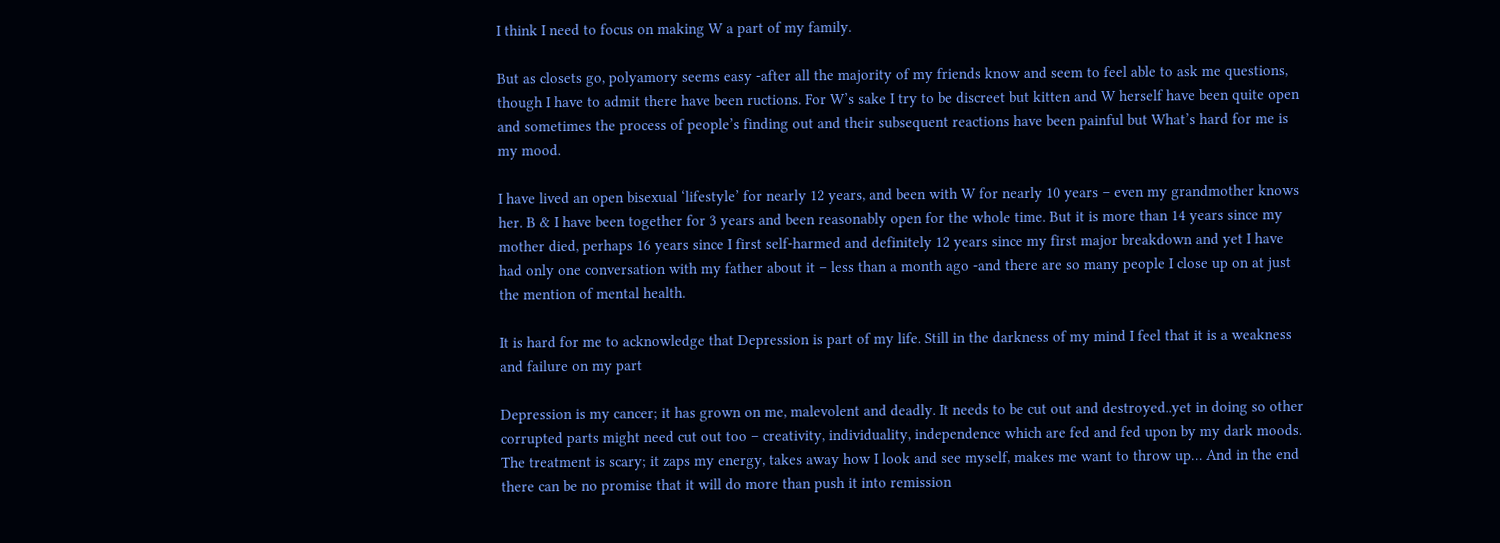I think I need to focus on making W a part of my family.

But as closets go, polyamory seems easy -after all the majority of my friends know and seem to feel able to ask me questions, though I have to admit there have been ructions. For W’s sake I try to be discreet but kitten and W herself have been quite open and sometimes the process of people’s finding out and their subsequent reactions have been painful but What’s hard for me is my mood.

I have lived an open bisexual ‘lifestyle’ for nearly 12 years, and been with W for nearly 10 years – even my grandmother knows her. B & I have been together for 3 years and been reasonably open for the whole time. But it is more than 14 years since my mother died, perhaps 16 years since I first self-harmed and definitely 12 years since my first major breakdown and yet I have had only one conversation with my father about it – less than a month ago -and there are so many people I close up on at just the mention of mental health.

It is hard for me to acknowledge that Depression is part of my life. Still in the darkness of my mind I feel that it is a weakness and failure on my part

Depression is my cancer; it has grown on me, malevolent and deadly. It needs to be cut out and destroyed..yet in doing so other corrupted parts might need cut out too – creativity, individuality, independence which are fed and fed upon by my dark moods. The treatment is scary; it zaps my energy, takes away how I look and see myself, makes me want to throw up… And in the end there can be no promise that it will do more than push it into remission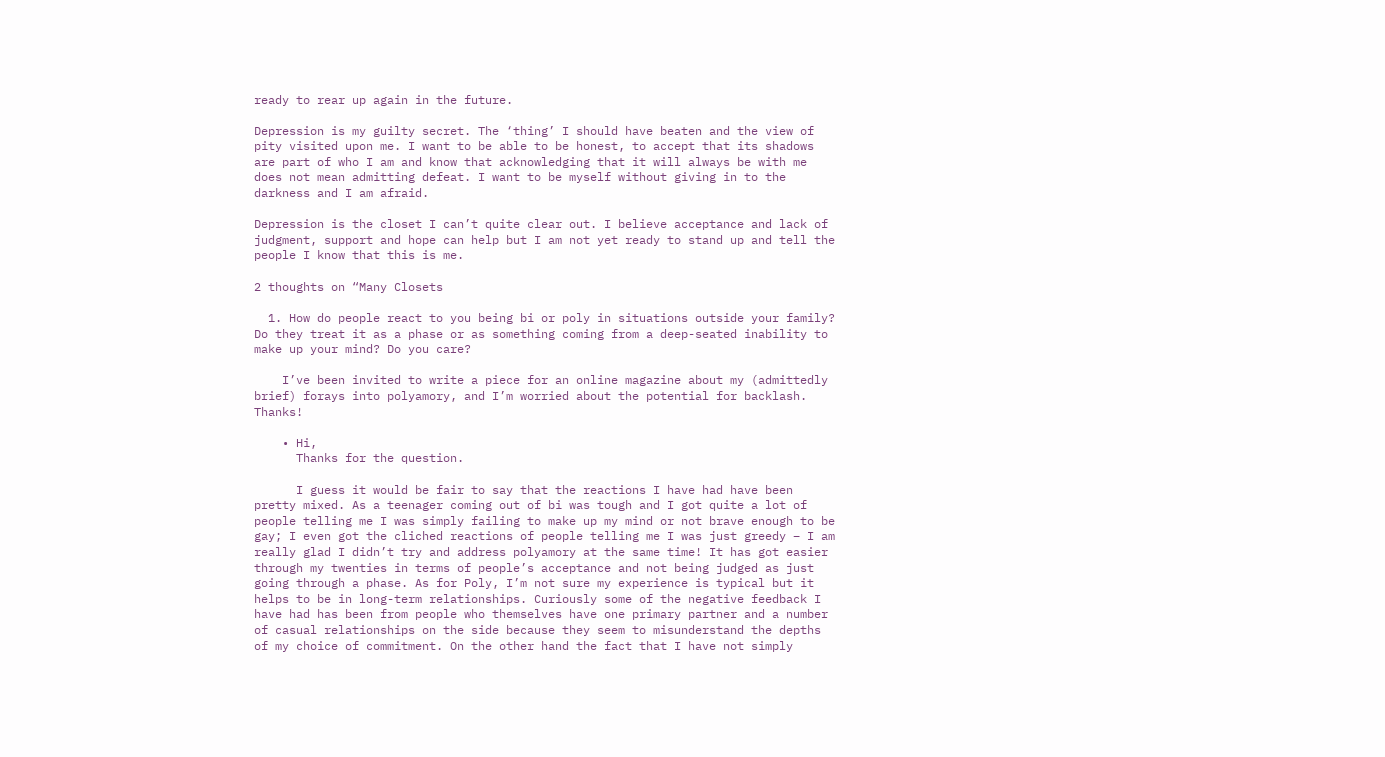ready to rear up again in the future.

Depression is my guilty secret. The ‘thing’ I should have beaten and the view of pity visited upon me. I want to be able to be honest, to accept that its shadows are part of who I am and know that acknowledging that it will always be with me does not mean admitting defeat. I want to be myself without giving in to the darkness and I am afraid.

Depression is the closet I can’t quite clear out. I believe acceptance and lack of judgment, support and hope can help but I am not yet ready to stand up and tell the people I know that this is me.

2 thoughts on “Many Closets

  1. How do people react to you being bi or poly in situations outside your family? Do they treat it as a phase or as something coming from a deep-seated inability to make up your mind? Do you care?

    I’ve been invited to write a piece for an online magazine about my (admittedly brief) forays into polyamory, and I’m worried about the potential for backlash. Thanks!

    • Hi,
      Thanks for the question.

      I guess it would be fair to say that the reactions I have had have been pretty mixed. As a teenager coming out of bi was tough and I got quite a lot of people telling me I was simply failing to make up my mind or not brave enough to be gay; I even got the cliched reactions of people telling me I was just greedy – I am really glad I didn’t try and address polyamory at the same time! It has got easier through my twenties in terms of people’s acceptance and not being judged as just going through a phase. As for Poly, I’m not sure my experience is typical but it helps to be in long-term relationships. Curiously some of the negative feedback I have had has been from people who themselves have one primary partner and a number of casual relationships on the side because they seem to misunderstand the depths of my choice of commitment. On the other hand the fact that I have not simply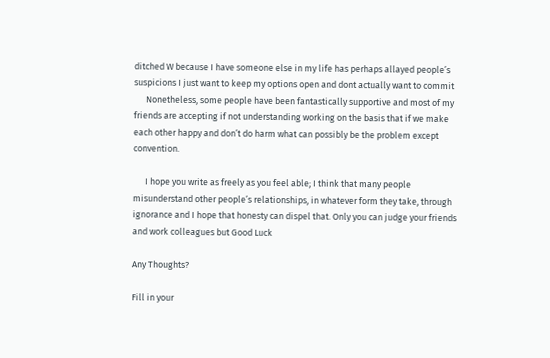ditched W because I have someone else in my life has perhaps allayed people’s suspicions I just want to keep my options open and dont actually want to commit
      Nonetheless, some people have been fantastically supportive and most of my friends are accepting if not understanding working on the basis that if we make each other happy and don’t do harm what can possibly be the problem except convention.

      I hope you write as freely as you feel able; I think that many people misunderstand other people’s relationships, in whatever form they take, through ignorance and I hope that honesty can dispel that. Only you can judge your friends and work colleagues but Good Luck

Any Thoughts?

Fill in your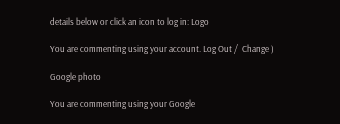details below or click an icon to log in: Logo

You are commenting using your account. Log Out /  Change )

Google photo

You are commenting using your Google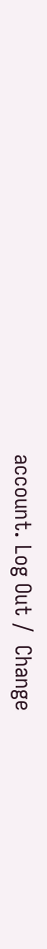account. Log Out /  Change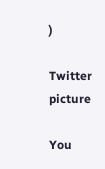)

Twitter picture

You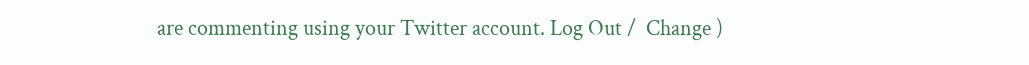are commenting using your Twitter account. Log Out /  Change )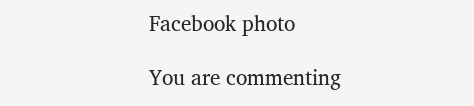Facebook photo

You are commenting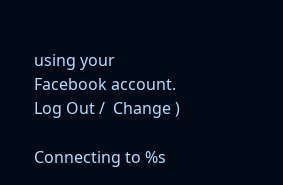using your Facebook account. Log Out /  Change )

Connecting to %s